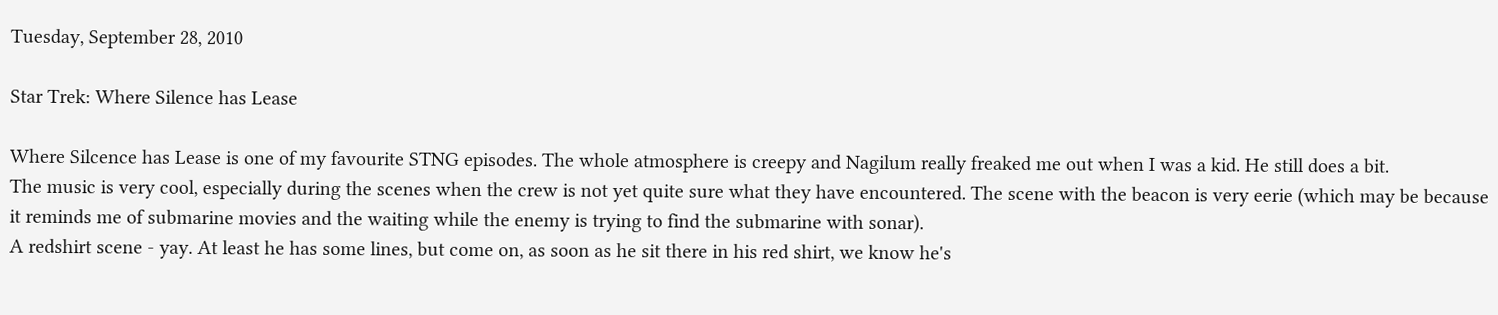Tuesday, September 28, 2010

Star Trek: Where Silence has Lease

Where Silcence has Lease is one of my favourite STNG episodes. The whole atmosphere is creepy and Nagilum really freaked me out when I was a kid. He still does a bit.
The music is very cool, especially during the scenes when the crew is not yet quite sure what they have encountered. The scene with the beacon is very eerie (which may be because it reminds me of submarine movies and the waiting while the enemy is trying to find the submarine with sonar).
A redshirt scene - yay. At least he has some lines, but come on, as soon as he sit there in his red shirt, we know he's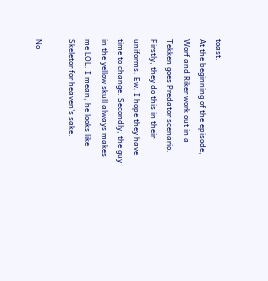toast.
At the beginning of the episode, Worf and Riker work out in a Tekken goes Predator scenario. Firstly, they do this in their uniforms. Ew. I hope they have time to change. Secondly, the guy in the yellow skull always makes me LOL. I mean, he looks like Skeletor for heaven's sake.

No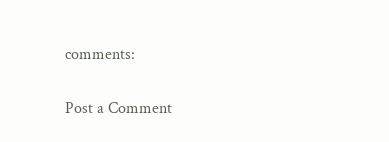comments:

Post a Comment